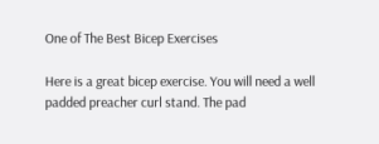One of The Best Bicep Exercises

Here is a great bicep exercise. You will need a well padded preacher curl stand. The pad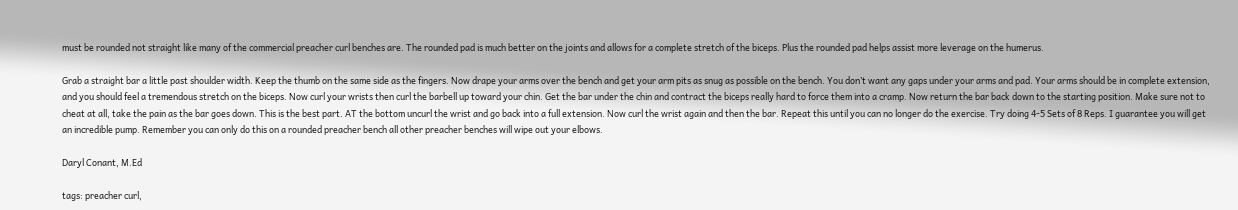must be rounded not straight like many of the commercial preacher curl benches are. The rounded pad is much better on the joints and allows for a complete stretch of the biceps. Plus the rounded pad helps assist more leverage on the humerus.

Grab a straight bar a little past shoulder width. Keep the thumb on the same side as the fingers. Now drape your arms over the bench and get your arm pits as snug as possible on the bench. You don’t want any gaps under your arms and pad. Your arms should be in complete extension, and you should feel a tremendous stretch on the biceps. Now curl your wrists then curl the barbell up toward your chin. Get the bar under the chin and contract the biceps really hard to force them into a cramp. Now return the bar back down to the starting position. Make sure not to cheat at all, take the pain as the bar goes down. This is the best part. AT the bottom uncurl the wrist and go back into a full extension. Now curl the wrist again and then the bar. Repeat this until you can no longer do the exercise. Try doing 4-5 Sets of 8 Reps. I guarantee you will get an incredible pump. Remember you can only do this on a rounded preacher bench all other preacher benches will wipe out your elbows.

Daryl Conant, M.Ed

tags: preacher curl,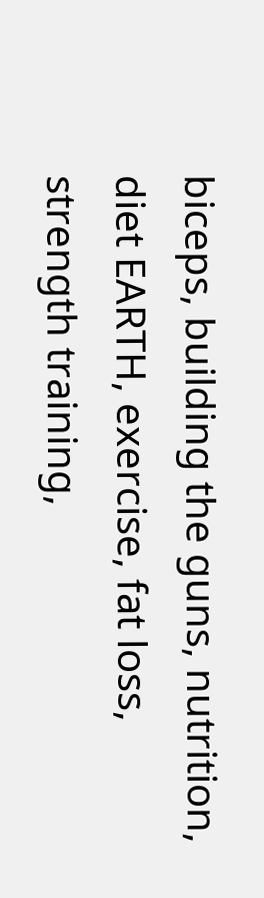biceps, building the guns, nutrition, diet EARTH, exercise, fat loss, strength training,